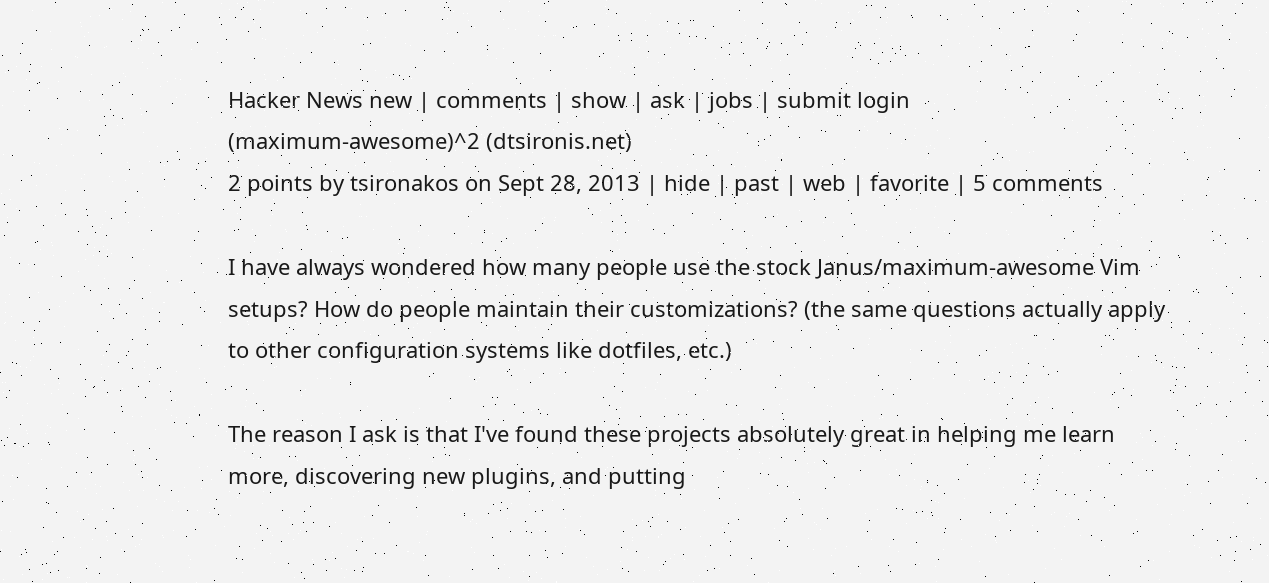Hacker News new | comments | show | ask | jobs | submit login
(maximum-awesome)^2 (dtsironis.net)
2 points by tsironakos on Sept 28, 2013 | hide | past | web | favorite | 5 comments

I have always wondered how many people use the stock Janus/maximum-awesome Vim setups? How do people maintain their customizations? (the same questions actually apply to other configuration systems like dotfiles, etc.)

The reason I ask is that I've found these projects absolutely great in helping me learn more, discovering new plugins, and putting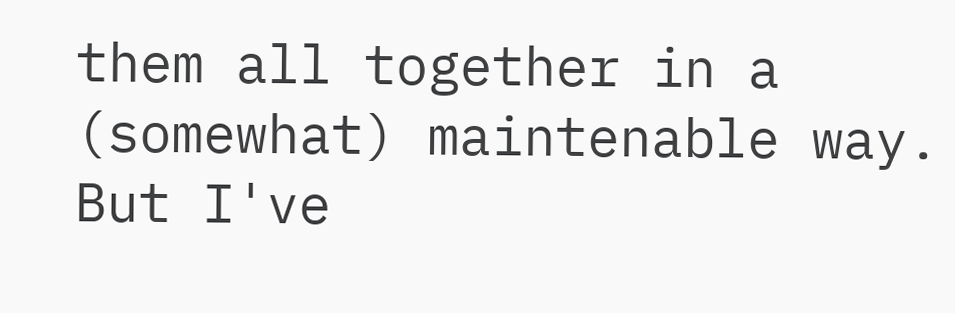them all together in a (somewhat) maintenable way. But I've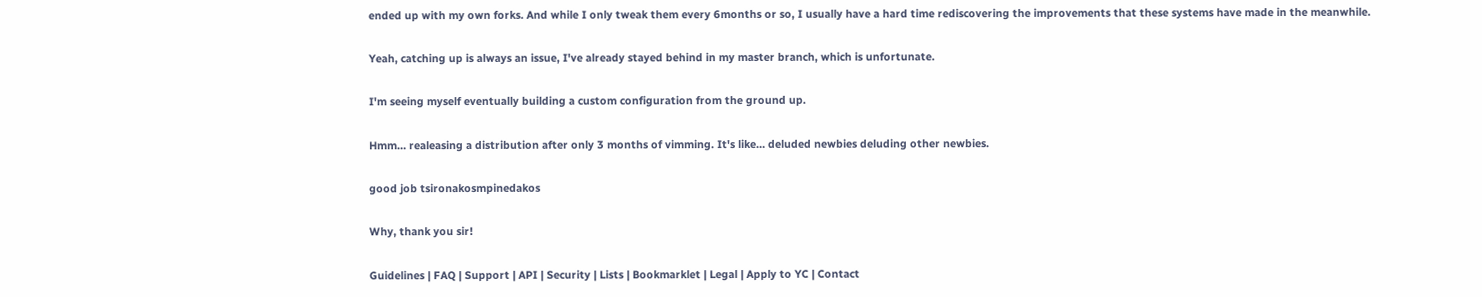ended up with my own forks. And while I only tweak them every 6months or so, I usually have a hard time rediscovering the improvements that these systems have made in the meanwhile.

Yeah, catching up is always an issue, I've already stayed behind in my master branch, which is unfortunate.

I'm seeing myself eventually building a custom configuration from the ground up.

Hmm… realeasing a distribution after only 3 months of vimming. It's like… deluded newbies deluding other newbies.

good job tsironakosmpinedakos

Why, thank you sir!

Guidelines | FAQ | Support | API | Security | Lists | Bookmarklet | Legal | Apply to YC | Contact